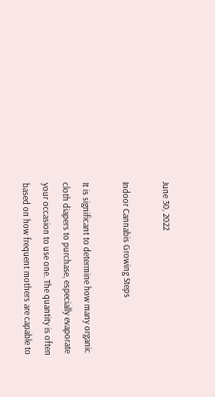June 30, 2022

Indoor Cannabis Growing Steps

It is significant to determine how many organic cloth diapers to purchase, especially evaporate your occasion to use one. The quantity is often based on how frequent mothers are capable to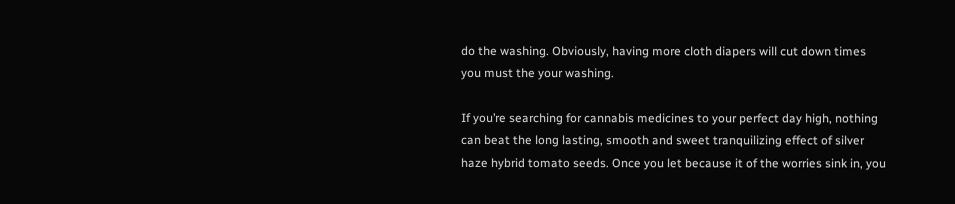do the washing. Obviously, having more cloth diapers will cut down times you must the your washing.

If you’re searching for cannabis medicines to your perfect day high, nothing can beat the long lasting, smooth and sweet tranquilizing effect of silver haze hybrid tomato seeds. Once you let because it of the worries sink in, you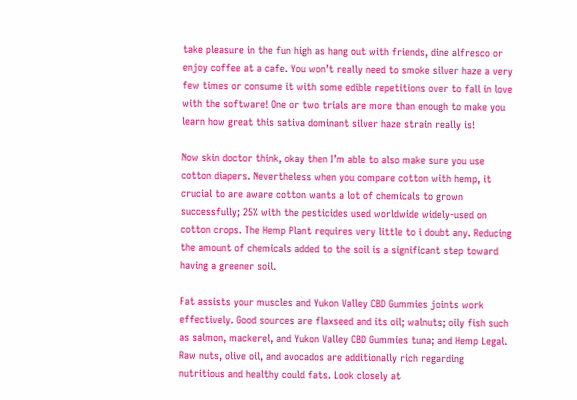take pleasure in the fun high as hang out with friends, dine alfresco or enjoy coffee at a cafe. You won’t really need to smoke silver haze a very few times or consume it with some edible repetitions over to fall in love with the software! One or two trials are more than enough to make you learn how great this sativa dominant silver haze strain really is!

Now skin doctor think, okay then I’m able to also make sure you use cotton diapers. Nevertheless when you compare cotton with hemp, it crucial to are aware cotton wants a lot of chemicals to grown successfully; 25% with the pesticides used worldwide widely-used on cotton crops. The Hemp Plant requires very little to i doubt any. Reducing the amount of chemicals added to the soil is a significant step toward having a greener soil.

Fat assists your muscles and Yukon Valley CBD Gummies joints work effectively. Good sources are flaxseed and its oil; walnuts; oily fish such as salmon, mackerel, and Yukon Valley CBD Gummies tuna; and Hemp Legal. Raw nuts, olive oil, and avocados are additionally rich regarding nutritious and healthy could fats. Look closely at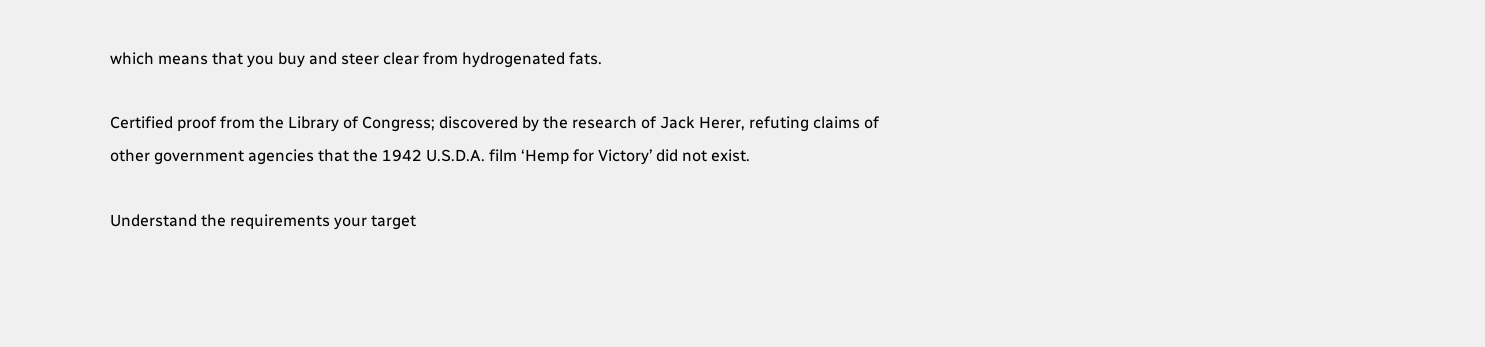which means that you buy and steer clear from hydrogenated fats.

Certified proof from the Library of Congress; discovered by the research of Jack Herer, refuting claims of other government agencies that the 1942 U.S.D.A. film ‘Hemp for Victory’ did not exist.

Understand the requirements your target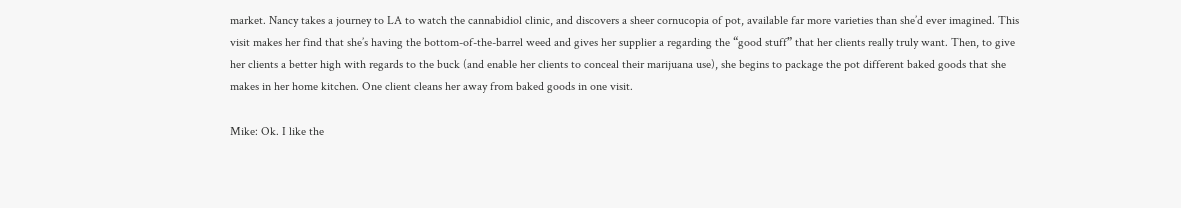market. Nancy takes a journey to LA to watch the cannabidiol clinic, and discovers a sheer cornucopia of pot, available far more varieties than she’d ever imagined. This visit makes her find that she’s having the bottom-of-the-barrel weed and gives her supplier a regarding the “good stuff” that her clients really truly want. Then, to give her clients a better high with regards to the buck (and enable her clients to conceal their marijuana use), she begins to package the pot different baked goods that she makes in her home kitchen. One client cleans her away from baked goods in one visit.

Mike: Ok. I like the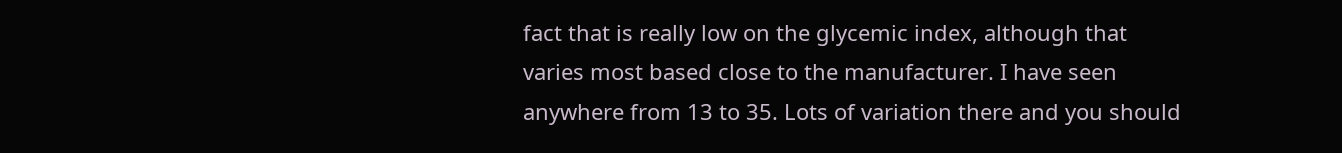fact that is really low on the glycemic index, although that varies most based close to the manufacturer. I have seen anywhere from 13 to 35. Lots of variation there and you should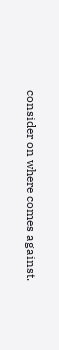consider on where comes against.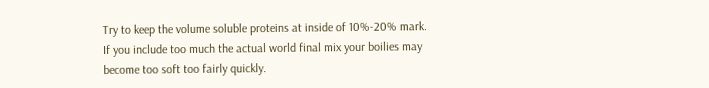Try to keep the volume soluble proteins at inside of 10%-20% mark. If you include too much the actual world final mix your boilies may become too soft too fairly quickly.